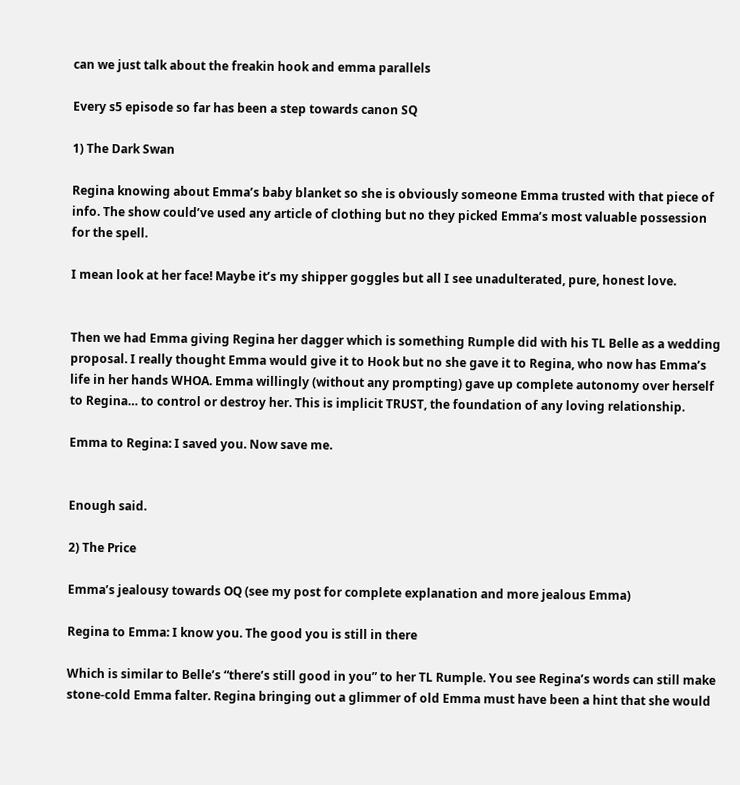can we just talk about the freakin hook and emma parallels

Every s5 episode so far has been a step towards canon SQ

1) The Dark Swan

Regina knowing about Emma’s baby blanket so she is obviously someone Emma trusted with that piece of info. The show could’ve used any article of clothing but no they picked Emma’s most valuable possession for the spell.

I mean look at her face! Maybe it’s my shipper goggles but all I see unadulterated, pure, honest love.


Then we had Emma giving Regina her dagger which is something Rumple did with his TL Belle as a wedding proposal. I really thought Emma would give it to Hook but no she gave it to Regina, who now has Emma’s life in her hands WHOA. Emma willingly (without any prompting) gave up complete autonomy over herself to Regina… to control or destroy her. This is implicit TRUST, the foundation of any loving relationship.

Emma to Regina: I saved you. Now save me.


Enough said.

2) The Price

Emma’s jealousy towards OQ (see my post for complete explanation and more jealous Emma)

Regina to Emma: I know you. The good you is still in there

Which is similar to Belle’s “there’s still good in you” to her TL Rumple. You see Regina’s words can still make stone-cold Emma falter. Regina bringing out a glimmer of old Emma must have been a hint that she would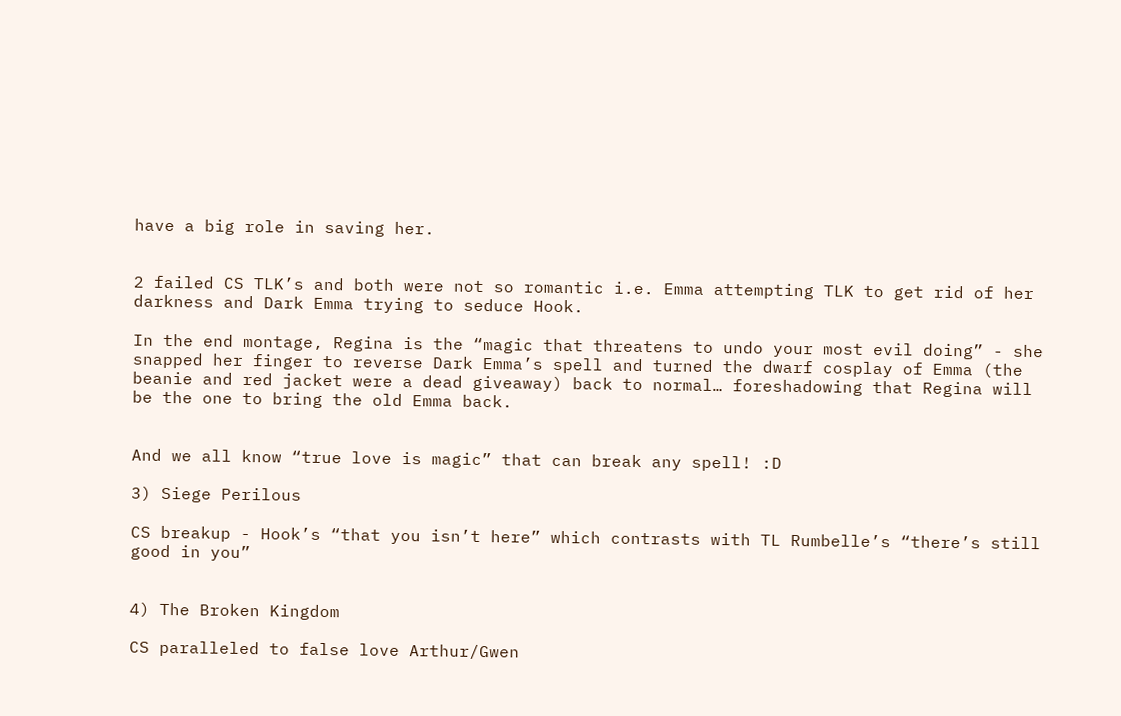have a big role in saving her.


2 failed CS TLK’s and both were not so romantic i.e. Emma attempting TLK to get rid of her darkness and Dark Emma trying to seduce Hook.

In the end montage, Regina is the “magic that threatens to undo your most evil doing” - she snapped her finger to reverse Dark Emma’s spell and turned the dwarf cosplay of Emma (the beanie and red jacket were a dead giveaway) back to normal… foreshadowing that Regina will be the one to bring the old Emma back.


And we all know “true love is magic” that can break any spell! :D

3) Siege Perilous

CS breakup - Hook’s “that you isn’t here” which contrasts with TL Rumbelle’s “there’s still good in you”


4) The Broken Kingdom

CS paralleled to false love Arthur/Gwen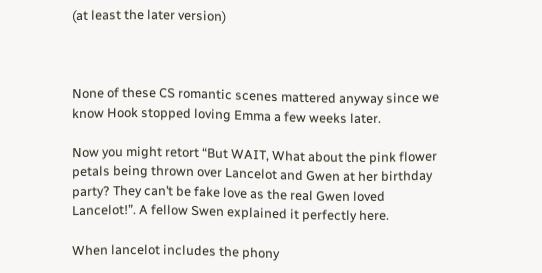(at least the later version)



None of these CS romantic scenes mattered anyway since we know Hook stopped loving Emma a few weeks later.

Now you might retort “But WAIT, What about the pink flower petals being thrown over Lancelot and Gwen at her birthday party? They can’t be fake love as the real Gwen loved Lancelot!”. A fellow Swen explained it perfectly here.

When lancelot includes the phony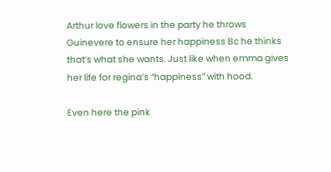Arthur love flowers in the party he throws Guinevere to ensure her happiness Bc he thinks that’s what she wants. Just like when emma gives her life for regina’s “happiness” with hood.

Even here the pink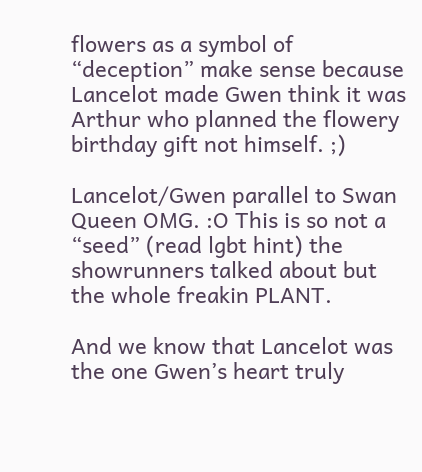flowers as a symbol of “deception” make sense because Lancelot made Gwen think it was Arthur who planned the flowery birthday gift not himself. ;)

Lancelot/Gwen parallel to Swan Queen OMG. :O This is so not a “seed” (read lgbt hint) the showrunners talked about but the whole freakin PLANT.

And we know that Lancelot was the one Gwen’s heart truly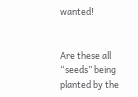wanted!


Are these all “seeds” being planted by the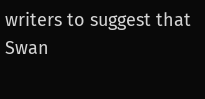writers to suggest that Swan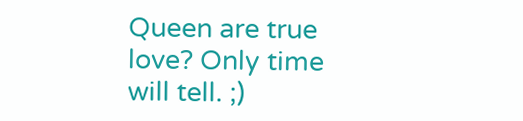Queen are true love? Only time will tell. ;)